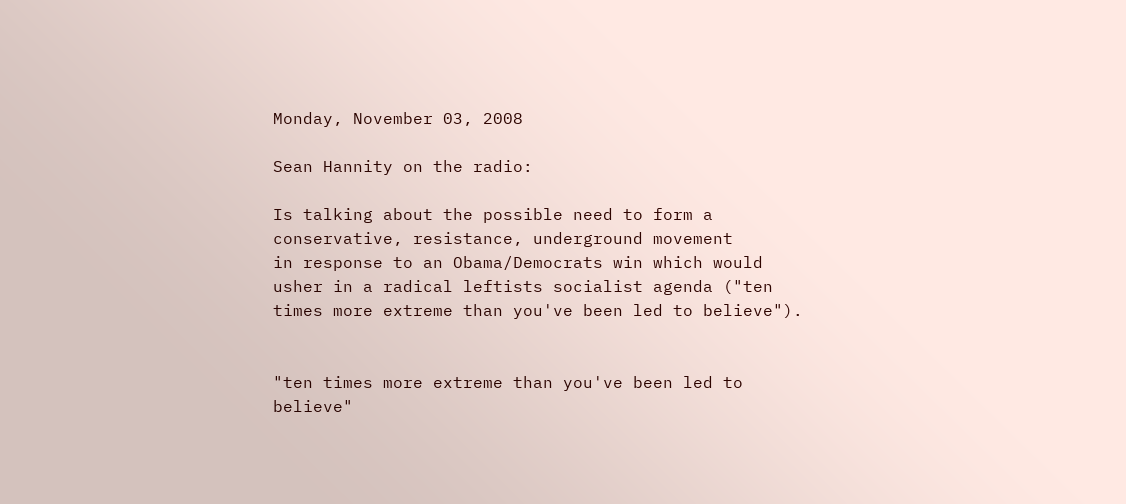Monday, November 03, 2008

Sean Hannity on the radio:

Is talking about the possible need to form a
conservative, resistance, underground movement
in response to an Obama/Democrats win which would usher in a radical leftists socialist agenda ("ten times more extreme than you've been led to believe").


"ten times more extreme than you've been led to believe"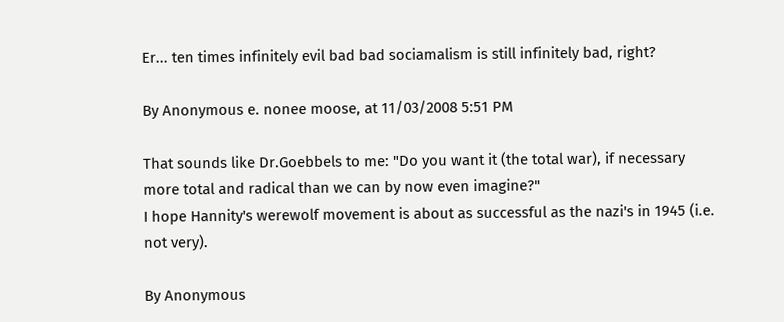Er... ten times infinitely evil bad bad sociamalism is still infinitely bad, right?

By Anonymous e. nonee moose, at 11/03/2008 5:51 PM

That sounds like Dr.Goebbels to me: "Do you want it (the total war), if necessary more total and radical than we can by now even imagine?"
I hope Hannity's werewolf movement is about as successful as the nazi's in 1945 (i.e. not very).

By Anonymous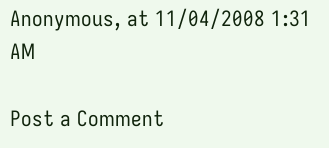Anonymous, at 11/04/2008 1:31 AM

Post a Comment